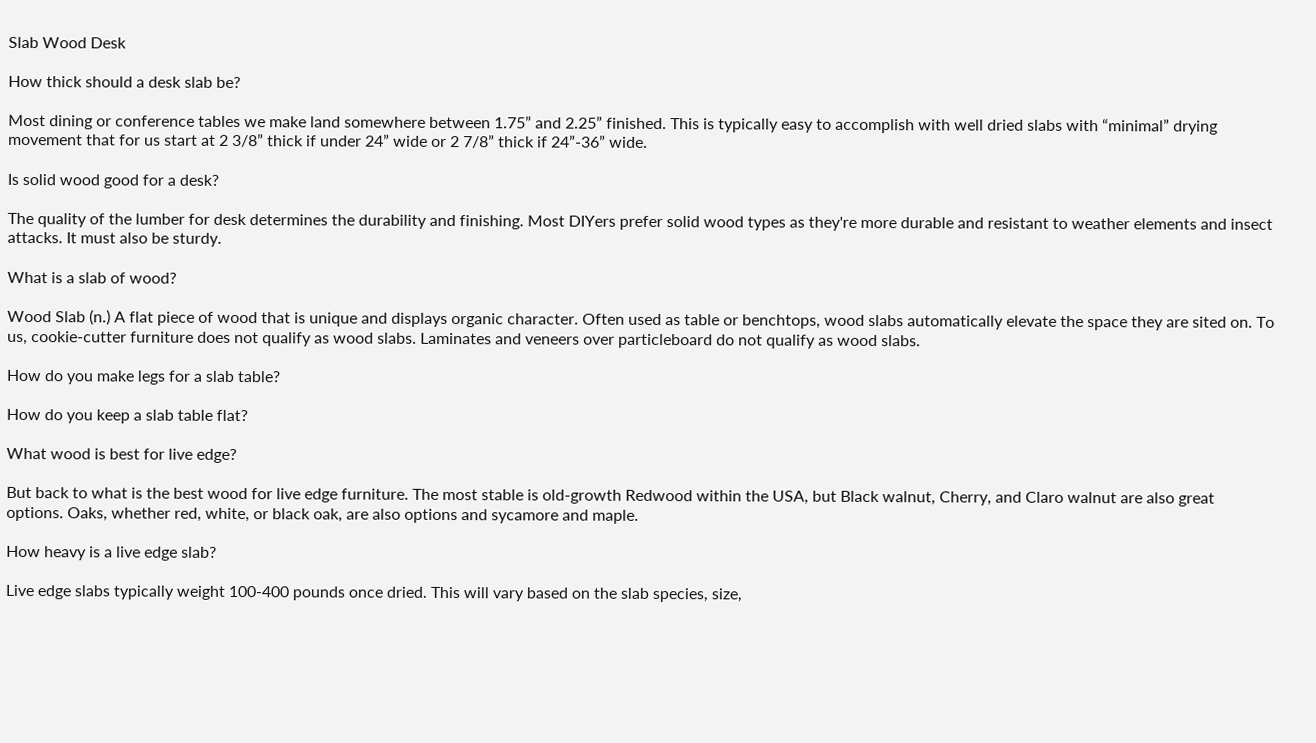Slab Wood Desk

How thick should a desk slab be?

Most dining or conference tables we make land somewhere between 1.75” and 2.25” finished. This is typically easy to accomplish with well dried slabs with “minimal” drying movement that for us start at 2 3/8” thick if under 24” wide or 2 7/8” thick if 24”-36” wide.

Is solid wood good for a desk?

The quality of the lumber for desk determines the durability and finishing. Most DIYers prefer solid wood types as they're more durable and resistant to weather elements and insect attacks. It must also be sturdy.

What is a slab of wood?

Wood Slab (n.) A flat piece of wood that is unique and displays organic character. Often used as table or benchtops, wood slabs automatically elevate the space they are sited on. To us, cookie-cutter furniture does not qualify as wood slabs. Laminates and veneers over particleboard do not qualify as wood slabs.

How do you make legs for a slab table?

How do you keep a slab table flat?

What wood is best for live edge?

But back to what is the best wood for live edge furniture. The most stable is old-growth Redwood within the USA, but Black walnut, Cherry, and Claro walnut are also great options. Oaks, whether red, white, or black oak, are also options and sycamore and maple.

How heavy is a live edge slab?

Live edge slabs typically weight 100-400 pounds once dried. This will vary based on the slab species, size,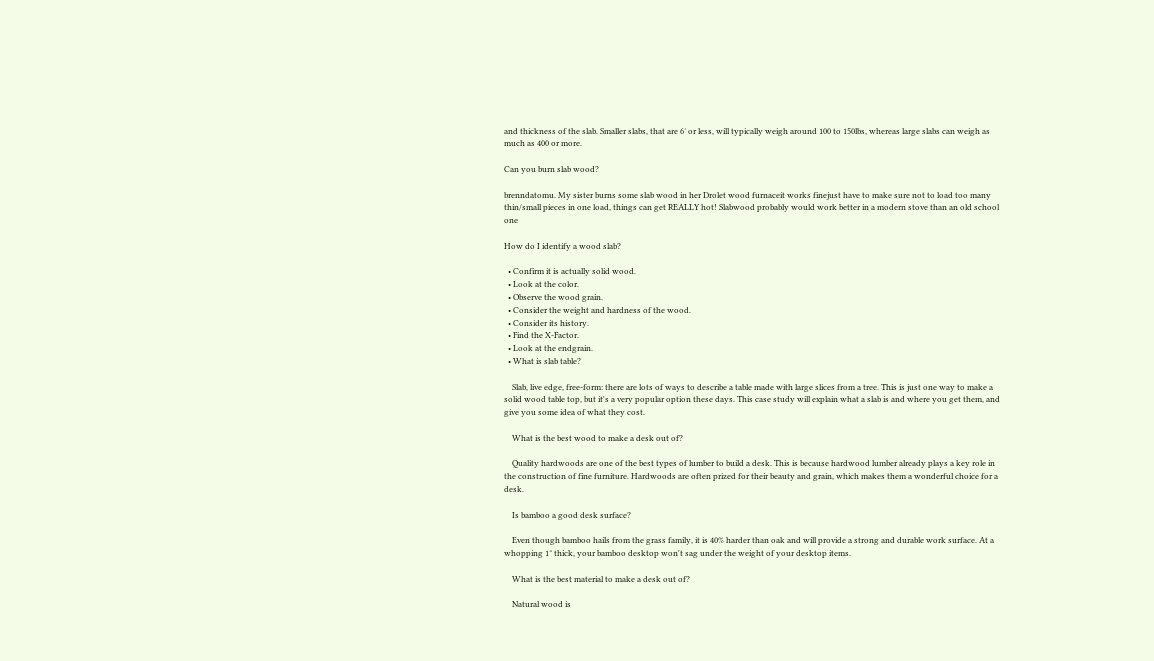and thickness of the slab. Smaller slabs, that are 6′ or less, will typically weigh around 100 to 150lbs, whereas large slabs can weigh as much as 400 or more.

Can you burn slab wood?

brenndatomu. My sister burns some slab wood in her Drolet wood furnaceit works finejust have to make sure not to load too many thin/small pieces in one load, things can get REALLY hot! Slabwood probably would work better in a modern stove than an old school one

How do I identify a wood slab?

  • Confirm it is actually solid wood.
  • Look at the color.
  • Observe the wood grain.
  • Consider the weight and hardness of the wood.
  • Consider its history.
  • Find the X-Factor.
  • Look at the endgrain.
  • What is slab table?

    Slab, live edge, free-form: there are lots of ways to describe a table made with large slices from a tree. This is just one way to make a solid wood table top, but it's a very popular option these days. This case study will explain what a slab is and where you get them, and give you some idea of what they cost.

    What is the best wood to make a desk out of?

    Quality hardwoods are one of the best types of lumber to build a desk. This is because hardwood lumber already plays a key role in the construction of fine furniture. Hardwoods are often prized for their beauty and grain, which makes them a wonderful choice for a desk.

    Is bamboo a good desk surface?

    Even though bamboo hails from the grass family, it is 40% harder than oak and will provide a strong and durable work surface. At a whopping 1″ thick, your bamboo desktop won't sag under the weight of your desktop items.

    What is the best material to make a desk out of?

    Natural wood is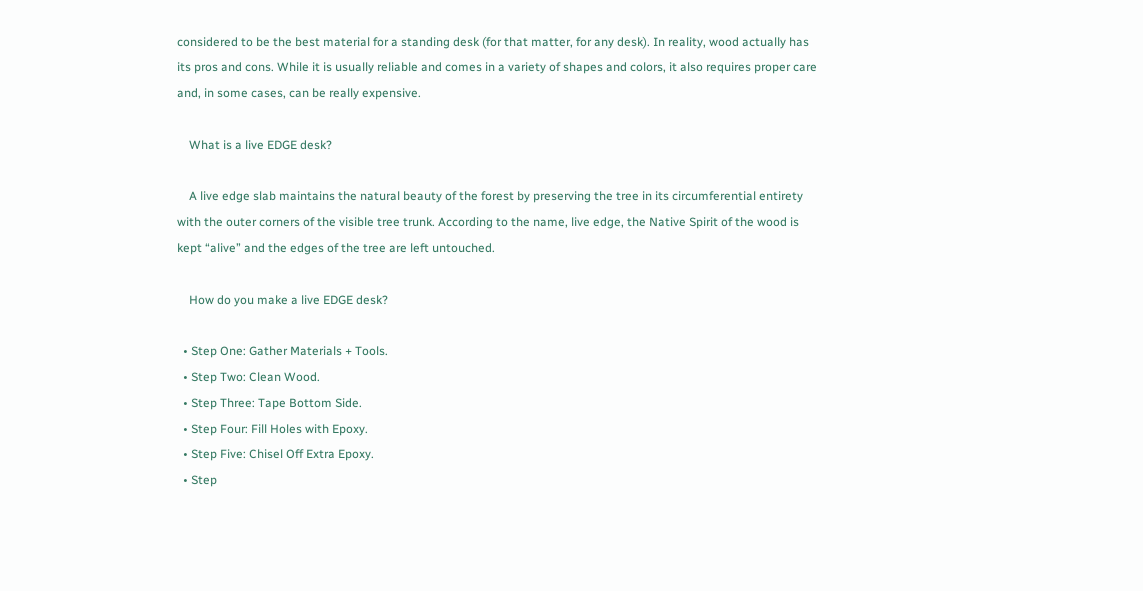considered to be the best material for a standing desk (for that matter, for any desk). In reality, wood actually has its pros and cons. While it is usually reliable and comes in a variety of shapes and colors, it also requires proper care and, in some cases, can be really expensive.

    What is a live EDGE desk?

    A live edge slab maintains the natural beauty of the forest by preserving the tree in its circumferential entirety with the outer corners of the visible tree trunk. According to the name, live edge, the Native Spirit of the wood is kept “alive” and the edges of the tree are left untouched.

    How do you make a live EDGE desk?

  • Step One: Gather Materials + Tools.
  • Step Two: Clean Wood.
  • Step Three: Tape Bottom Side.
  • Step Four: Fill Holes with Epoxy.
  • Step Five: Chisel Off Extra Epoxy.
  • Step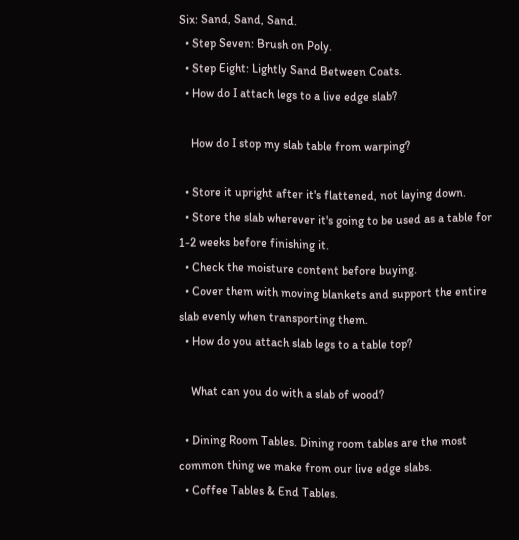Six: Sand, Sand, Sand.
  • Step Seven: Brush on Poly.
  • Step Eight: Lightly Sand Between Coats.
  • How do I attach legs to a live edge slab?

    How do I stop my slab table from warping?

  • Store it upright after it's flattened, not laying down.
  • Store the slab wherever it's going to be used as a table for 1-2 weeks before finishing it.
  • Check the moisture content before buying.
  • Cover them with moving blankets and support the entire slab evenly when transporting them.
  • How do you attach slab legs to a table top?

    What can you do with a slab of wood?

  • Dining Room Tables. Dining room tables are the most common thing we make from our live edge slabs.
  • Coffee Tables & End Tables.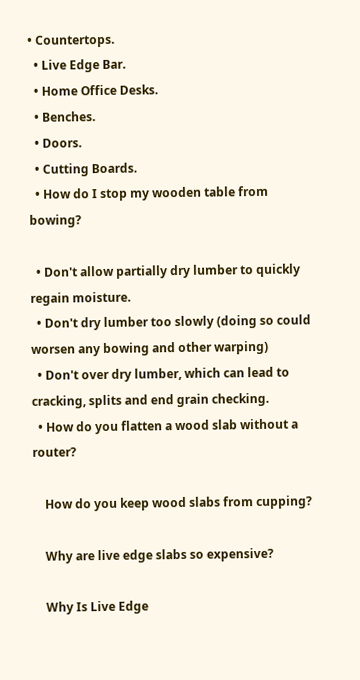• Countertops.
  • Live Edge Bar.
  • Home Office Desks.
  • Benches.
  • Doors.
  • Cutting Boards.
  • How do I stop my wooden table from bowing?

  • Don't allow partially dry lumber to quickly regain moisture.
  • Don't dry lumber too slowly (doing so could worsen any bowing and other warping)
  • Don't over dry lumber, which can lead to cracking, splits and end grain checking.
  • How do you flatten a wood slab without a router?

    How do you keep wood slabs from cupping?

    Why are live edge slabs so expensive?

    Why Is Live Edge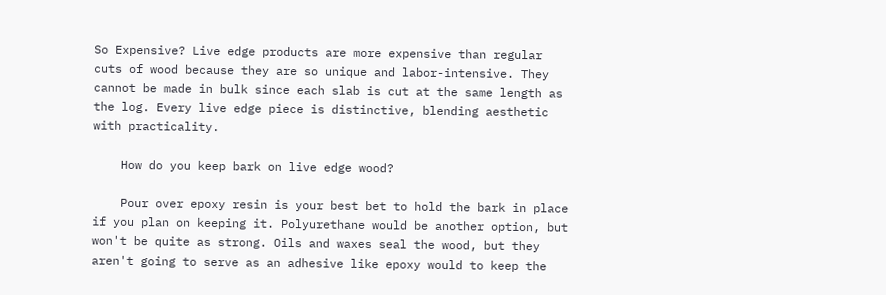So Expensive? Live edge products are more expensive than regular cuts of wood because they are so unique and labor-intensive. They cannot be made in bulk since each slab is cut at the same length as the log. Every live edge piece is distinctive, blending aesthetic with practicality.

    How do you keep bark on live edge wood?

    Pour over epoxy resin is your best bet to hold the bark in place if you plan on keeping it. Polyurethane would be another option, but won't be quite as strong. Oils and waxes seal the wood, but they aren't going to serve as an adhesive like epoxy would to keep the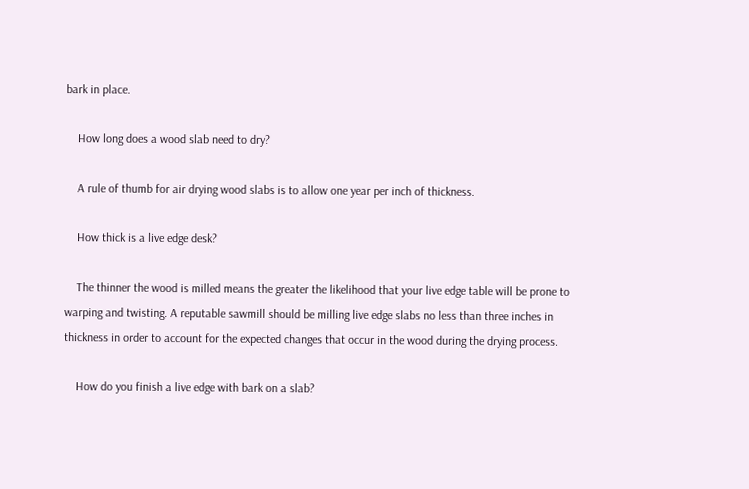bark in place.

    How long does a wood slab need to dry?

    A rule of thumb for air drying wood slabs is to allow one year per inch of thickness.

    How thick is a live edge desk?

    The thinner the wood is milled means the greater the likelihood that your live edge table will be prone to warping and twisting. A reputable sawmill should be milling live edge slabs no less than three inches in thickness in order to account for the expected changes that occur in the wood during the drying process.

    How do you finish a live edge with bark on a slab?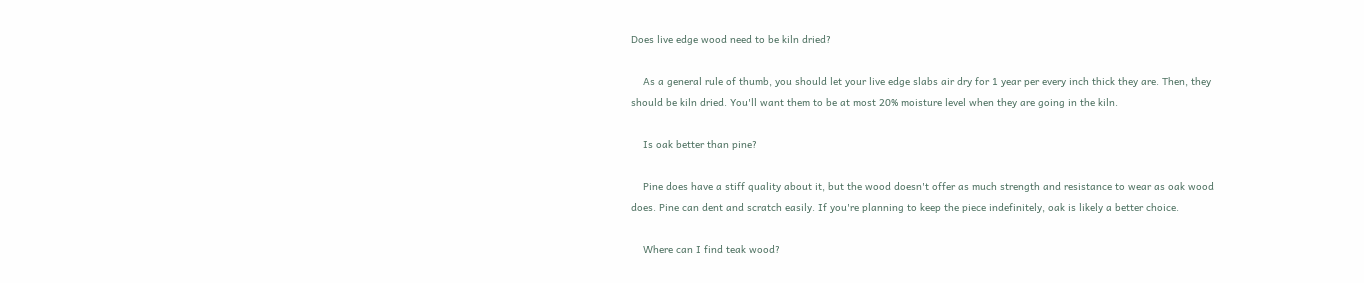Does live edge wood need to be kiln dried?

    As a general rule of thumb, you should let your live edge slabs air dry for 1 year per every inch thick they are. Then, they should be kiln dried. You'll want them to be at most 20% moisture level when they are going in the kiln.

    Is oak better than pine?

    Pine does have a stiff quality about it, but the wood doesn't offer as much strength and resistance to wear as oak wood does. Pine can dent and scratch easily. If you're planning to keep the piece indefinitely, oak is likely a better choice.

    Where can I find teak wood?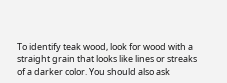To identify teak wood, look for wood with a straight grain that looks like lines or streaks of a darker color. You should also ask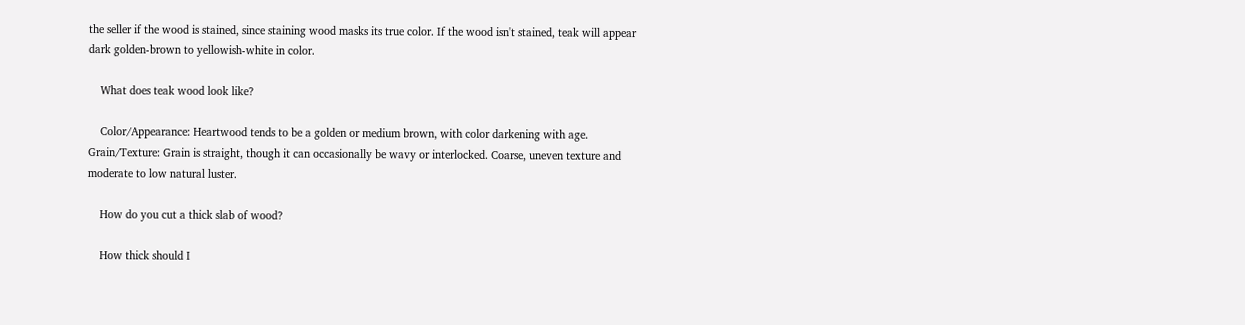the seller if the wood is stained, since staining wood masks its true color. If the wood isn't stained, teak will appear dark golden-brown to yellowish-white in color.

    What does teak wood look like?

    Color/Appearance: Heartwood tends to be a golden or medium brown, with color darkening with age. Grain/Texture: Grain is straight, though it can occasionally be wavy or interlocked. Coarse, uneven texture and moderate to low natural luster.

    How do you cut a thick slab of wood?

    How thick should I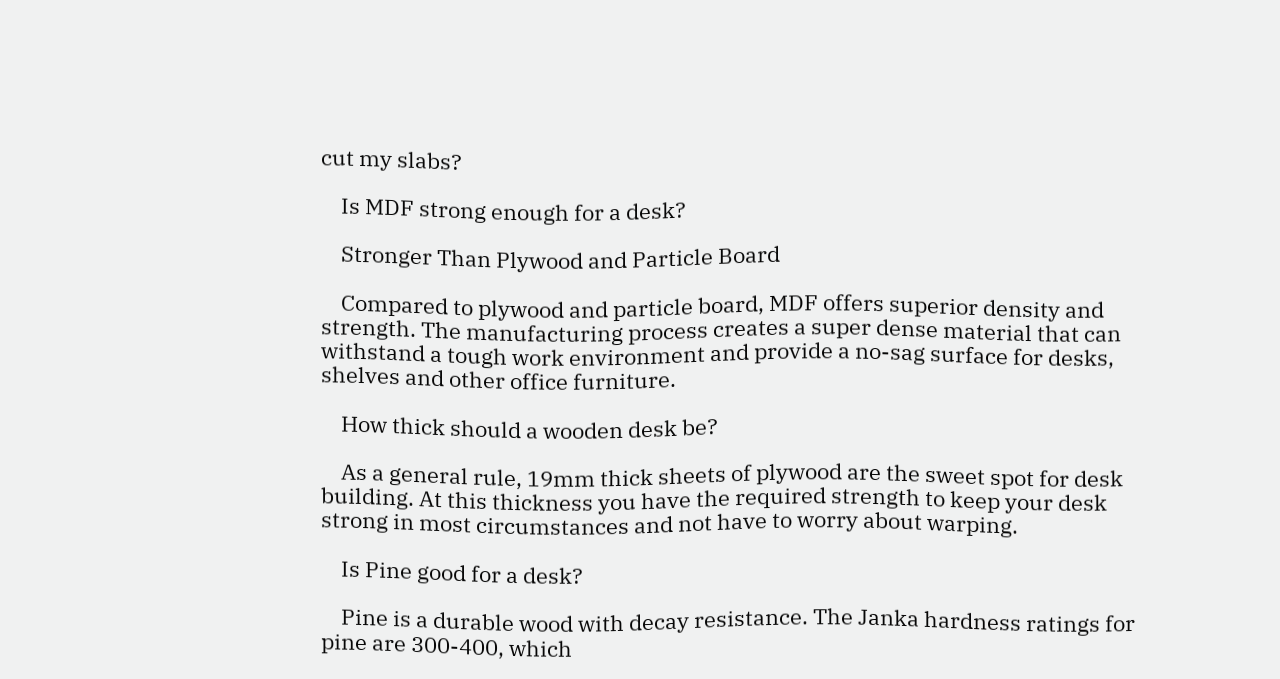cut my slabs?

    Is MDF strong enough for a desk?

    Stronger Than Plywood and Particle Board

    Compared to plywood and particle board, MDF offers superior density and strength. The manufacturing process creates a super dense material that can withstand a tough work environment and provide a no-sag surface for desks, shelves and other office furniture.

    How thick should a wooden desk be?

    As a general rule, 19mm thick sheets of plywood are the sweet spot for desk building. At this thickness you have the required strength to keep your desk strong in most circumstances and not have to worry about warping.

    Is Pine good for a desk?

    Pine is a durable wood with decay resistance. The Janka hardness ratings for pine are 300-400, which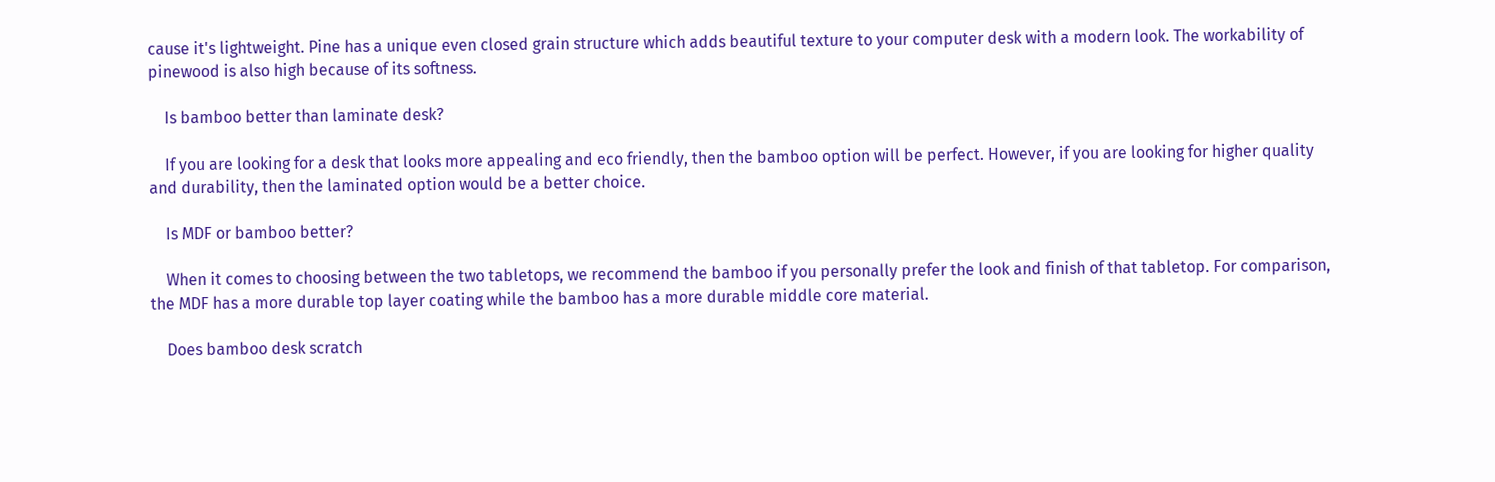cause it's lightweight. Pine has a unique even closed grain structure which adds beautiful texture to your computer desk with a modern look. The workability of pinewood is also high because of its softness.

    Is bamboo better than laminate desk?

    If you are looking for a desk that looks more appealing and eco friendly, then the bamboo option will be perfect. However, if you are looking for higher quality and durability, then the laminated option would be a better choice.

    Is MDF or bamboo better?

    When it comes to choosing between the two tabletops, we recommend the bamboo if you personally prefer the look and finish of that tabletop. For comparison, the MDF has a more durable top layer coating while the bamboo has a more durable middle core material.

    Does bamboo desk scratch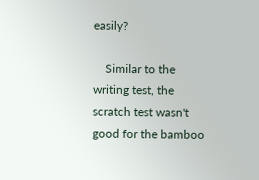easily?

    Similar to the writing test, the scratch test wasn't good for the bamboo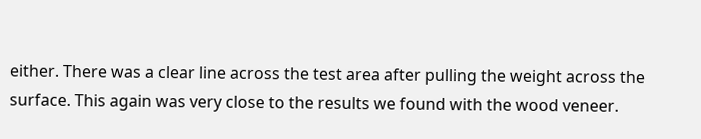either. There was a clear line across the test area after pulling the weight across the surface. This again was very close to the results we found with the wood veneer.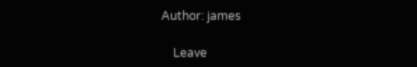Author: james

    Leave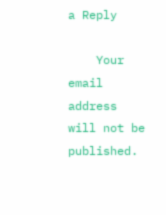a Reply

    Your email address will not be published.